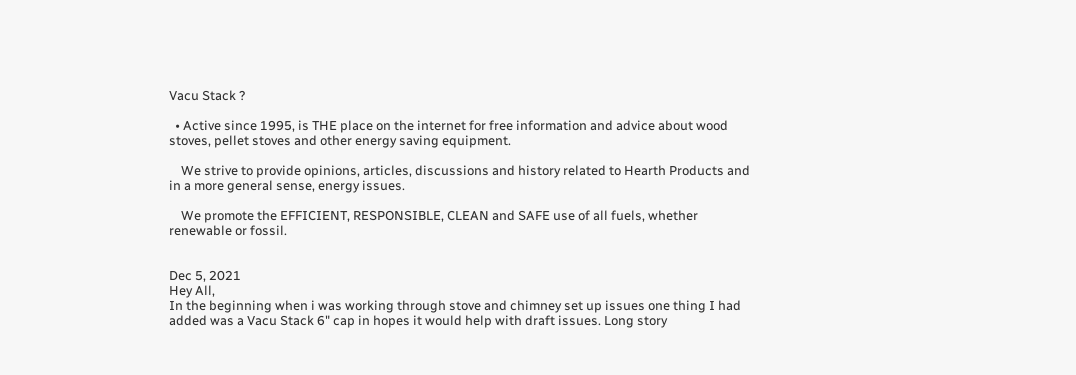Vacu Stack ?

  • Active since 1995, is THE place on the internet for free information and advice about wood stoves, pellet stoves and other energy saving equipment.

    We strive to provide opinions, articles, discussions and history related to Hearth Products and in a more general sense, energy issues.

    We promote the EFFICIENT, RESPONSIBLE, CLEAN and SAFE use of all fuels, whether renewable or fossil.


Dec 5, 2021
Hey All,
In the beginning when i was working through stove and chimney set up issues one thing I had added was a Vacu Stack 6" cap in hopes it would help with draft issues. Long story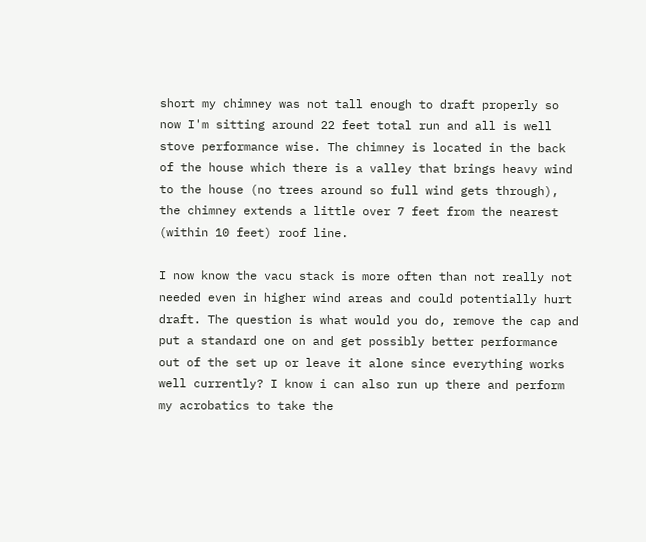short my chimney was not tall enough to draft properly so now I'm sitting around 22 feet total run and all is well stove performance wise. The chimney is located in the back of the house which there is a valley that brings heavy wind to the house (no trees around so full wind gets through), the chimney extends a little over 7 feet from the nearest (within 10 feet) roof line.

I now know the vacu stack is more often than not really not needed even in higher wind areas and could potentially hurt draft. The question is what would you do, remove the cap and put a standard one on and get possibly better performance out of the set up or leave it alone since everything works well currently? I know i can also run up there and perform my acrobatics to take the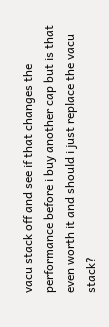vacu stack off and see if that changes the performance before i buy another cap but is that even worth it and should i just replace the vacu stack?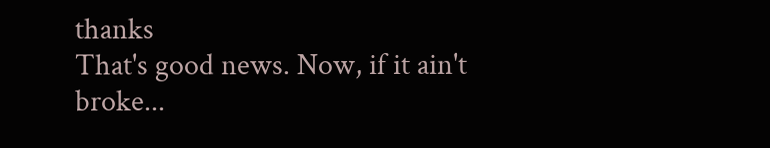thanks
That's good news. Now, if it ain't broke...